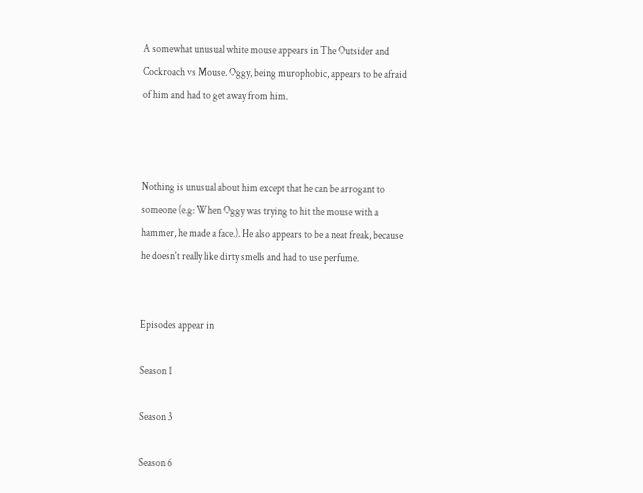A somewhat unusual white mouse appears in The Outsider and Cockroach vs Mouse. Oggy, being murophobic, appears to be afraid of him and had to get away from him.



Nothing is unusual about him except that he can be arrogant to someone (e.g: When Oggy was trying to hit the mouse with a hammer, he made a face.). He also appears to be a neat freak, because he doesn't really like dirty smells and had to use perfume.


Episodes appear in

Season 1

Season 3

Season 6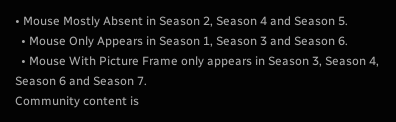• Mouse Mostly Absent in Season 2, Season 4 and Season 5.
  • Mouse Only Appears in Season 1, Season 3 and Season 6.
  • Mouse With Picture Frame only appears in Season 3, Season 4, Season 6 and Season 7.
Community content is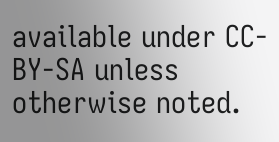available under CC-BY-SA unless otherwise noted.